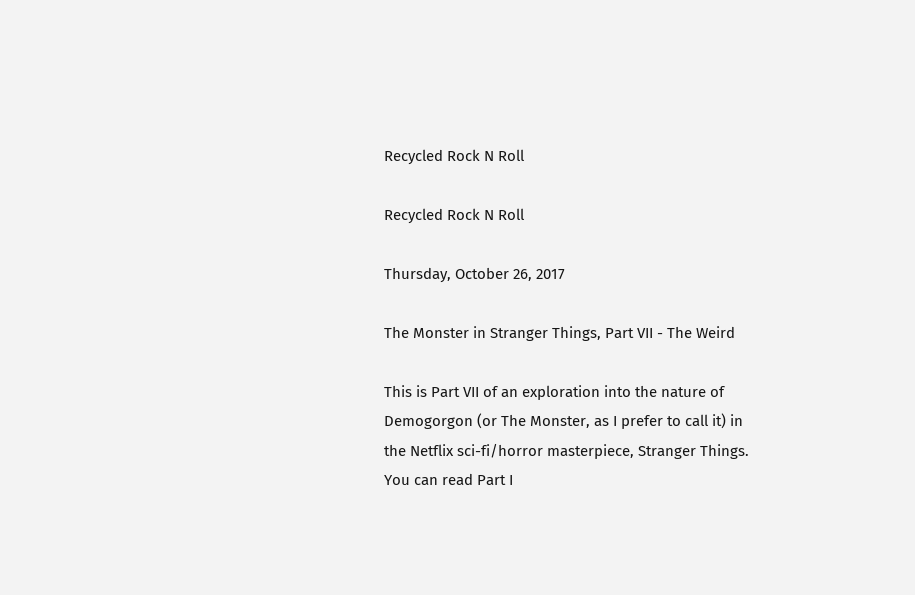Recycled Rock N Roll

Recycled Rock N Roll

Thursday, October 26, 2017

The Monster in Stranger Things, Part VII - The Weird

This is Part VII of an exploration into the nature of Demogorgon (or The Monster, as I prefer to call it) in the Netflix sci-fi/horror masterpiece, Stranger Things. You can read Part I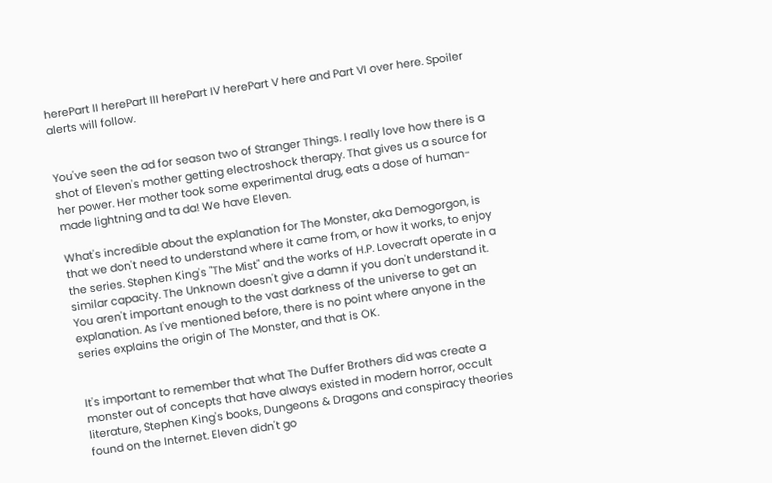herePart II herePart III herePart IV herePart V here and Part VI over here. Spoiler alerts will follow.


You've seen the ad for season two of Stranger Things. I really love how there is a shot of Eleven's mother getting electroshock therapy. That gives us a source for her power. Her mother took some experimental drug, eats a dose of human-made lightning and ta da! We have Eleven.

What's incredible about the explanation for The Monster, aka Demogorgon, is that we don't need to understand where it came from, or how it works, to enjoy the series. Stephen King's "The Mist" and the works of H.P. Lovecraft operate in a similar capacity. The Unknown doesn't give a damn if you don't understand it. You aren't important enough to the vast darkness of the universe to get an explanation. As I've mentioned before, there is no point where anyone in the series explains the origin of The Monster, and that is OK.


It's important to remember that what The Duffer Brothers did was create a monster out of concepts that have always existed in modern horror, occult literature, Stephen King's books, Dungeons & Dragons and conspiracy theories found on the Internet. Eleven didn't go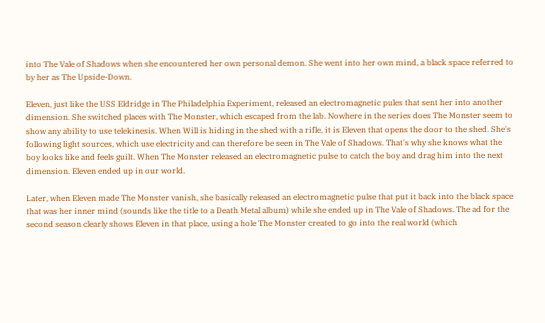into The Vale of Shadows when she encountered her own personal demon. She went into her own mind, a black space referred to by her as The Upside-Down.

Eleven, just like the USS Eldridge in The Philadelphia Experiment, released an electromagnetic pules that sent her into another dimension. She switched places with The Monster, which escaped from the lab. Nowhere in the series does The Monster seem to show any ability to use telekinesis. When Will is hiding in the shed with a rifle, it is Eleven that opens the door to the shed. She's following light sources, which use electricity and can therefore be seen in The Vale of Shadows. That's why she knows what the boy looks like and feels guilt. When The Monster released an electromagnetic pulse to catch the boy and drag him into the next dimension. Eleven ended up in our world.

Later, when Eleven made The Monster vanish, she basically released an electromagnetic pulse that put it back into the black space that was her inner mind (sounds like the title to a Death Metal album) while she ended up in The Vale of Shadows. The ad for the second season clearly shows Eleven in that place, using a hole The Monster created to go into the real world (which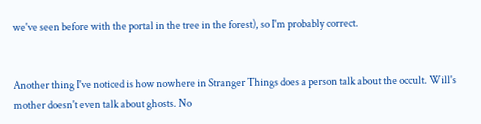we've seen before with the portal in the tree in the forest), so I'm probably correct.


Another thing I've noticed is how nowhere in Stranger Things does a person talk about the occult. Will's mother doesn't even talk about ghosts. No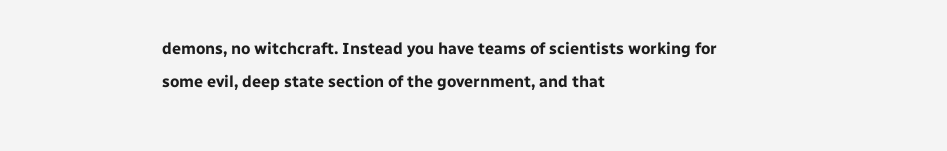demons, no witchcraft. Instead you have teams of scientists working for some evil, deep state section of the government, and that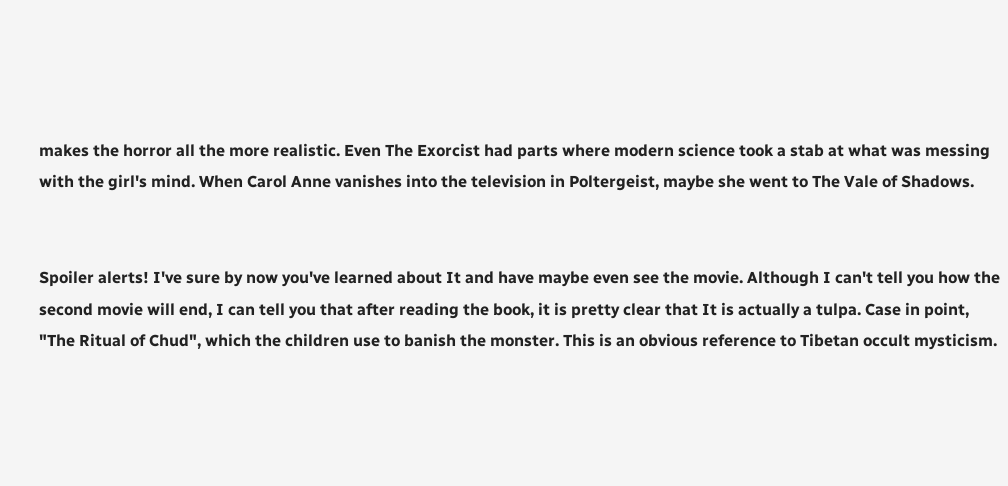makes the horror all the more realistic. Even The Exorcist had parts where modern science took a stab at what was messing with the girl's mind. When Carol Anne vanishes into the television in Poltergeist, maybe she went to The Vale of Shadows.


Spoiler alerts! I've sure by now you've learned about It and have maybe even see the movie. Although I can't tell you how the second movie will end, I can tell you that after reading the book, it is pretty clear that It is actually a tulpa. Case in point, "The Ritual of Chud", which the children use to banish the monster. This is an obvious reference to Tibetan occult mysticism.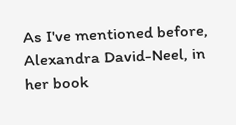As I've mentioned before, Alexandra David-Neel, in her book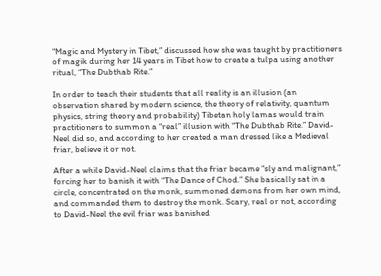“Magic and Mystery in Tibet,” discussed how she was taught by practitioners of magik during her 14 years in Tibet how to create a tulpa using another ritual, “The Dubthab Rite.”

In order to teach their students that all reality is an illusion (an observation shared by modern science, the theory of relativity, quantum physics, string theory and probability) Tibetan holy lamas would train practitioners to summon a “real” illusion with “The Dubthab Rite.” David-Neel did so, and according to her created a man dressed like a Medieval friar, believe it or not.

After a while David-Neel claims that the friar became “sly and malignant,” forcing her to banish it with “The Dance of Chod.” She basically sat in a circle, concentrated on the monk, summoned demons from her own mind, and commanded them to destroy the monk. Scary, real or not, according to David-Neel the evil friar was banished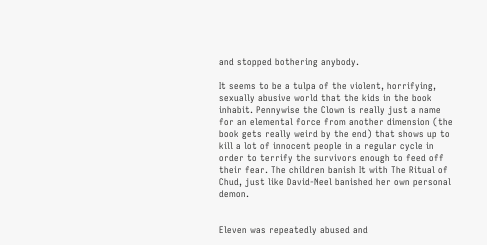and stopped bothering anybody.

It seems to be a tulpa of the violent, horrifying, sexually abusive world that the kids in the book inhabit. Pennywise the Clown is really just a name for an elemental force from another dimension (the book gets really weird by the end) that shows up to kill a lot of innocent people in a regular cycle in order to terrify the survivors enough to feed off their fear. The children banish It with The Ritual of Chud, just like David-Neel banished her own personal demon.


Eleven was repeatedly abused and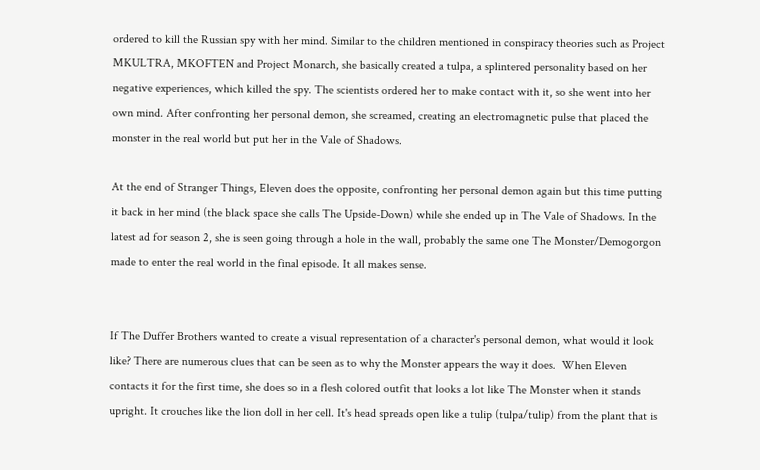ordered to kill the Russian spy with her mind. Similar to the children mentioned in conspiracy theories such as Project MKULTRA, MKOFTEN and Project Monarch, she basically created a tulpa, a splintered personality based on her negative experiences, which killed the spy. The scientists ordered her to make contact with it, so she went into her own mind. After confronting her personal demon, she screamed, creating an electromagnetic pulse that placed the monster in the real world but put her in the Vale of Shadows.

At the end of Stranger Things, Eleven does the opposite, confronting her personal demon again but this time putting it back in her mind (the black space she calls The Upside-Down) while she ended up in The Vale of Shadows. In the latest ad for season 2, she is seen going through a hole in the wall, probably the same one The Monster/Demogorgon made to enter the real world in the final episode. It all makes sense.


If The Duffer Brothers wanted to create a visual representation of a character's personal demon, what would it look like? There are numerous clues that can be seen as to why the Monster appears the way it does.  When Eleven contacts it for the first time, she does so in a flesh colored outfit that looks a lot like The Monster when it stands upright. It crouches like the lion doll in her cell. It's head spreads open like a tulip (tulpa/tulip) from the plant that is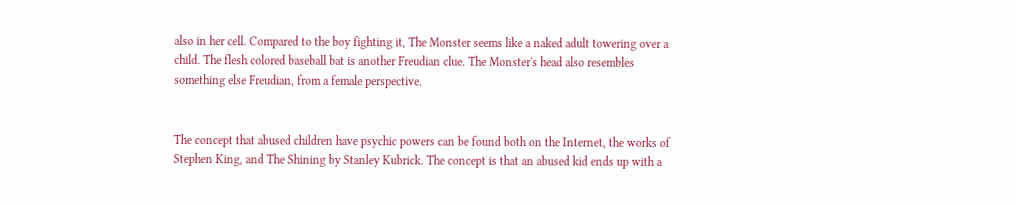also in her cell. Compared to the boy fighting it, The Monster seems like a naked adult towering over a child. The flesh colored baseball bat is another Freudian clue. The Monster's head also resembles something else Freudian, from a female perspective.


The concept that abused children have psychic powers can be found both on the Internet, the works of Stephen King, and The Shining by Stanley Kubrick. The concept is that an abused kid ends up with a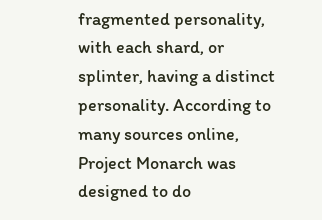fragmented personality, with each shard, or splinter, having a distinct personality. According to many sources online, Project Monarch was designed to do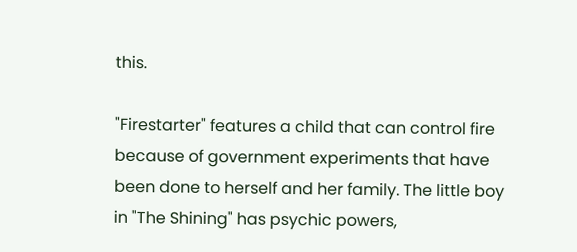this.

"Firestarter" features a child that can control fire because of government experiments that have been done to herself and her family. The little boy in "The Shining" has psychic powers,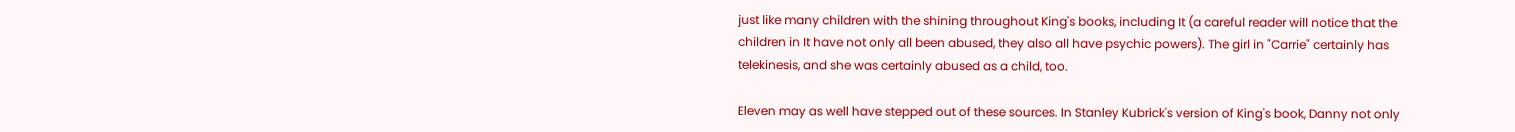just like many children with the shining throughout King's books, including It (a careful reader will notice that the children in It have not only all been abused, they also all have psychic powers). The girl in "Carrie" certainly has telekinesis, and she was certainly abused as a child, too.

Eleven may as well have stepped out of these sources. In Stanley Kubrick's version of King's book, Danny not only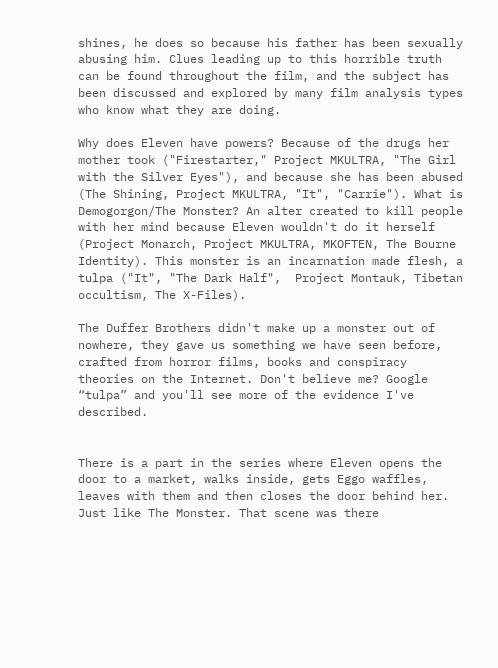shines, he does so because his father has been sexually abusing him. Clues leading up to this horrible truth can be found throughout the film, and the subject has been discussed and explored by many film analysis types who know what they are doing.

Why does Eleven have powers? Because of the drugs her mother took ("Firestarter," Project MKULTRA, "The Girl with the Silver Eyes"), and because she has been abused (The Shining, Project MKULTRA, "It", "Carrie"). What is Demogorgon/The Monster? An alter created to kill people with her mind because Eleven wouldn't do it herself (Project Monarch, Project MKULTRA, MKOFTEN, The Bourne Identity). This monster is an incarnation made flesh, a tulpa ("It", "The Dark Half",  Project Montauk, Tibetan occultism, The X-Files).

The Duffer Brothers didn't make up a monster out of nowhere, they gave us something we have seen before, crafted from horror films, books and conspiracy theories on the Internet. Don't believe me? Google “tulpa” and you'll see more of the evidence I've described.


There is a part in the series where Eleven opens the door to a market, walks inside, gets Eggo waffles, leaves with them and then closes the door behind her. Just like The Monster. That scene was there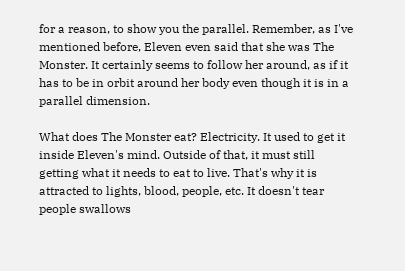for a reason, to show you the parallel. Remember, as I've mentioned before, Eleven even said that she was The Monster. It certainly seems to follow her around, as if it has to be in orbit around her body even though it is in a parallel dimension.

What does The Monster eat? Electricity. It used to get it inside Eleven's mind. Outside of that, it must still getting what it needs to eat to live. That's why it is attracted to lights, blood, people, etc. It doesn't tear people swallows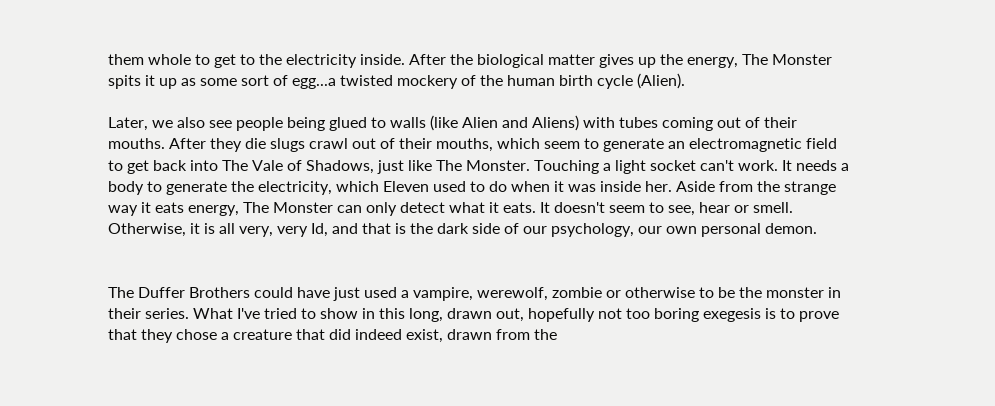them whole to get to the electricity inside. After the biological matter gives up the energy, The Monster spits it up as some sort of egg...a twisted mockery of the human birth cycle (Alien).

Later, we also see people being glued to walls (like Alien and Aliens) with tubes coming out of their mouths. After they die slugs crawl out of their mouths, which seem to generate an electromagnetic field to get back into The Vale of Shadows, just like The Monster. Touching a light socket can't work. It needs a body to generate the electricity, which Eleven used to do when it was inside her. Aside from the strange way it eats energy, The Monster can only detect what it eats. It doesn't seem to see, hear or smell. Otherwise, it is all very, very Id, and that is the dark side of our psychology, our own personal demon.


The Duffer Brothers could have just used a vampire, werewolf, zombie or otherwise to be the monster in their series. What I've tried to show in this long, drawn out, hopefully not too boring exegesis is to prove that they chose a creature that did indeed exist, drawn from the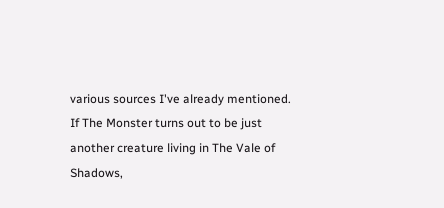various sources I've already mentioned. If The Monster turns out to be just another creature living in The Vale of Shadows,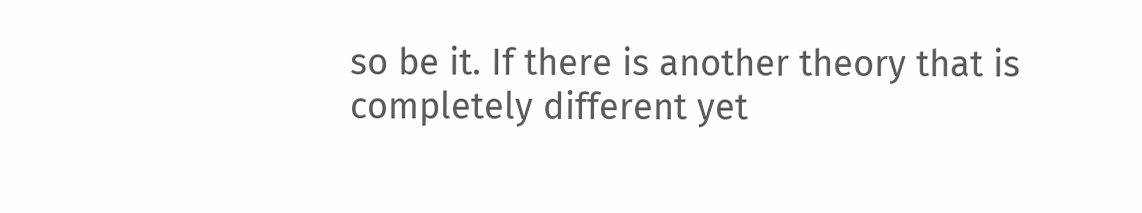so be it. If there is another theory that is completely different yet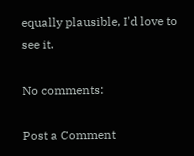equally plausible, I'd love to see it.

No comments:

Post a Comment